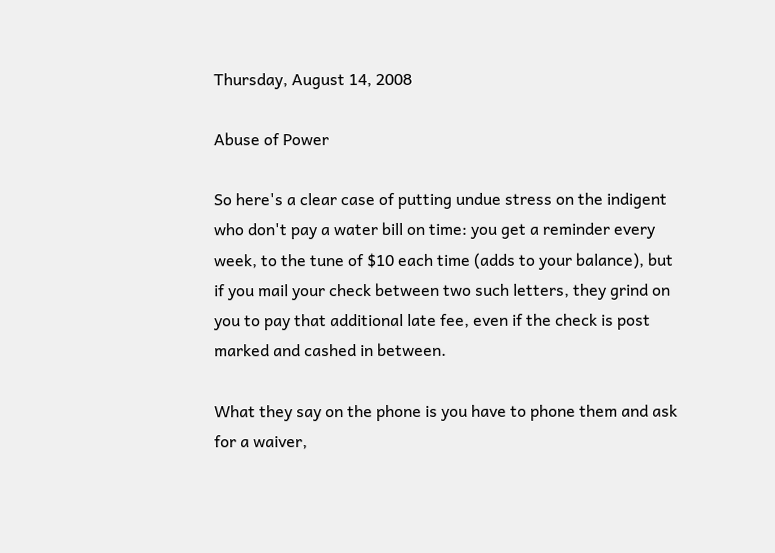Thursday, August 14, 2008

Abuse of Power

So here's a clear case of putting undue stress on the indigent who don't pay a water bill on time: you get a reminder every week, to the tune of $10 each time (adds to your balance), but if you mail your check between two such letters, they grind on you to pay that additional late fee, even if the check is post marked and cashed in between.

What they say on the phone is you have to phone them and ask for a waiver,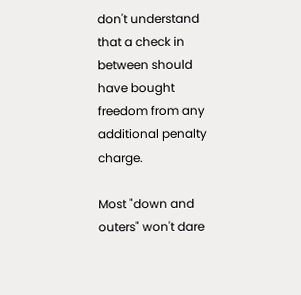don't understand that a check in between should have bought freedom from any additional penalty charge.

Most "down and outers" won't dare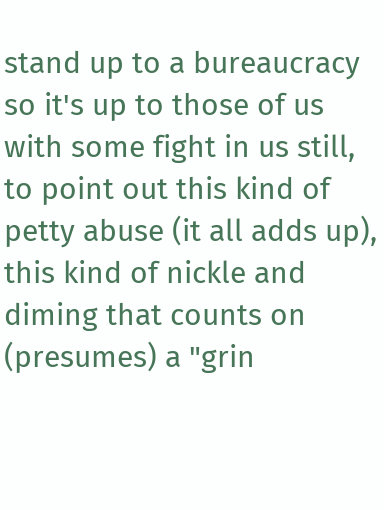stand up to a bureaucracy so it's up to those of us with some fight in us still, to point out this kind of petty abuse (it all adds up), this kind of nickle and diming that counts on (presumes) a "grin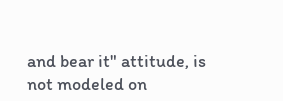and bear it" attitude, is not modeled on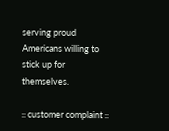serving proud Americans willing to stick up for themselves.

:: customer complaint ::